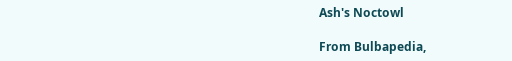Ash's Noctowl

From Bulbapedia,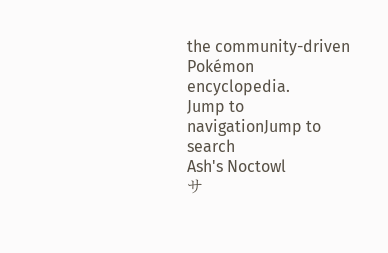the community-driven Pokémon encyclopedia.
Jump to navigationJump to search
Ash's Noctowl
サ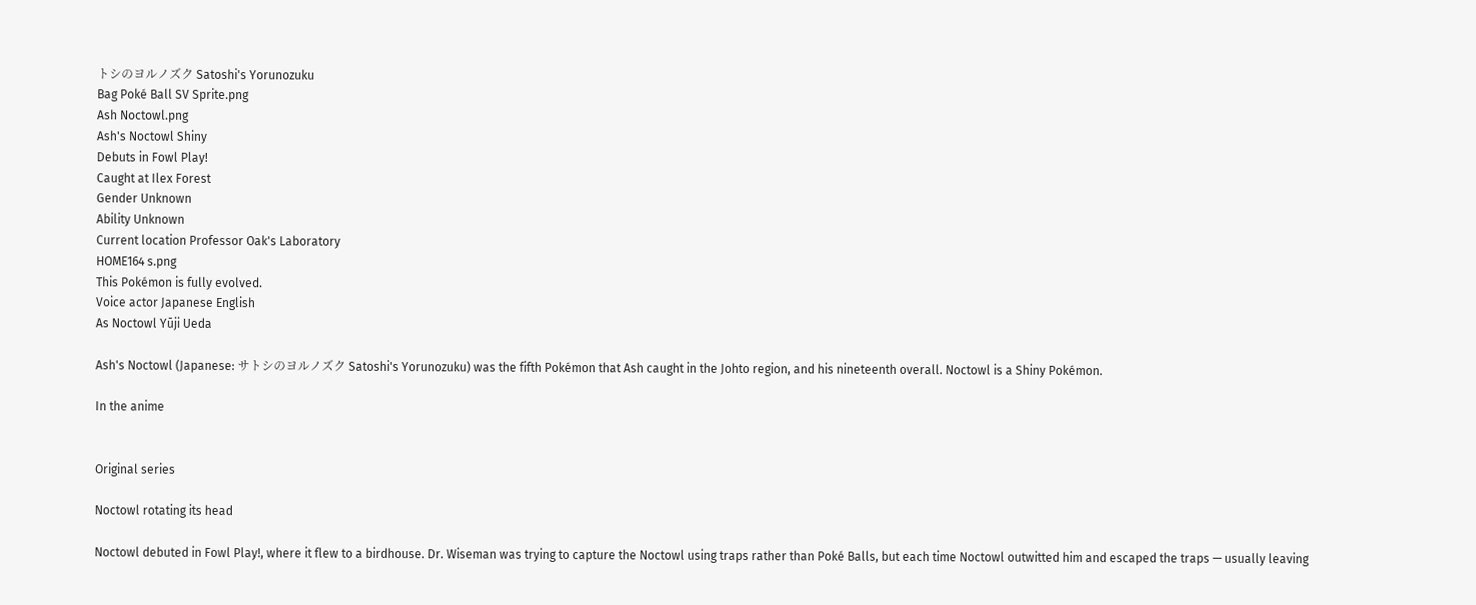トシのヨルノズク Satoshi's Yorunozuku
Bag Poké Ball SV Sprite.png
Ash Noctowl.png
Ash's Noctowl Shiny
Debuts in Fowl Play!
Caught at Ilex Forest
Gender Unknown
Ability Unknown
Current location Professor Oak's Laboratory
HOME164 s.png
This Pokémon is fully evolved.
Voice actor Japanese English
As Noctowl Yūji Ueda

Ash's Noctowl (Japanese: サトシのヨルノズク Satoshi's Yorunozuku) was the fifth Pokémon that Ash caught in the Johto region, and his nineteenth overall. Noctowl is a Shiny Pokémon.

In the anime


Original series

Noctowl rotating its head

Noctowl debuted in Fowl Play!, where it flew to a birdhouse. Dr. Wiseman was trying to capture the Noctowl using traps rather than Poké Balls, but each time Noctowl outwitted him and escaped the traps — usually leaving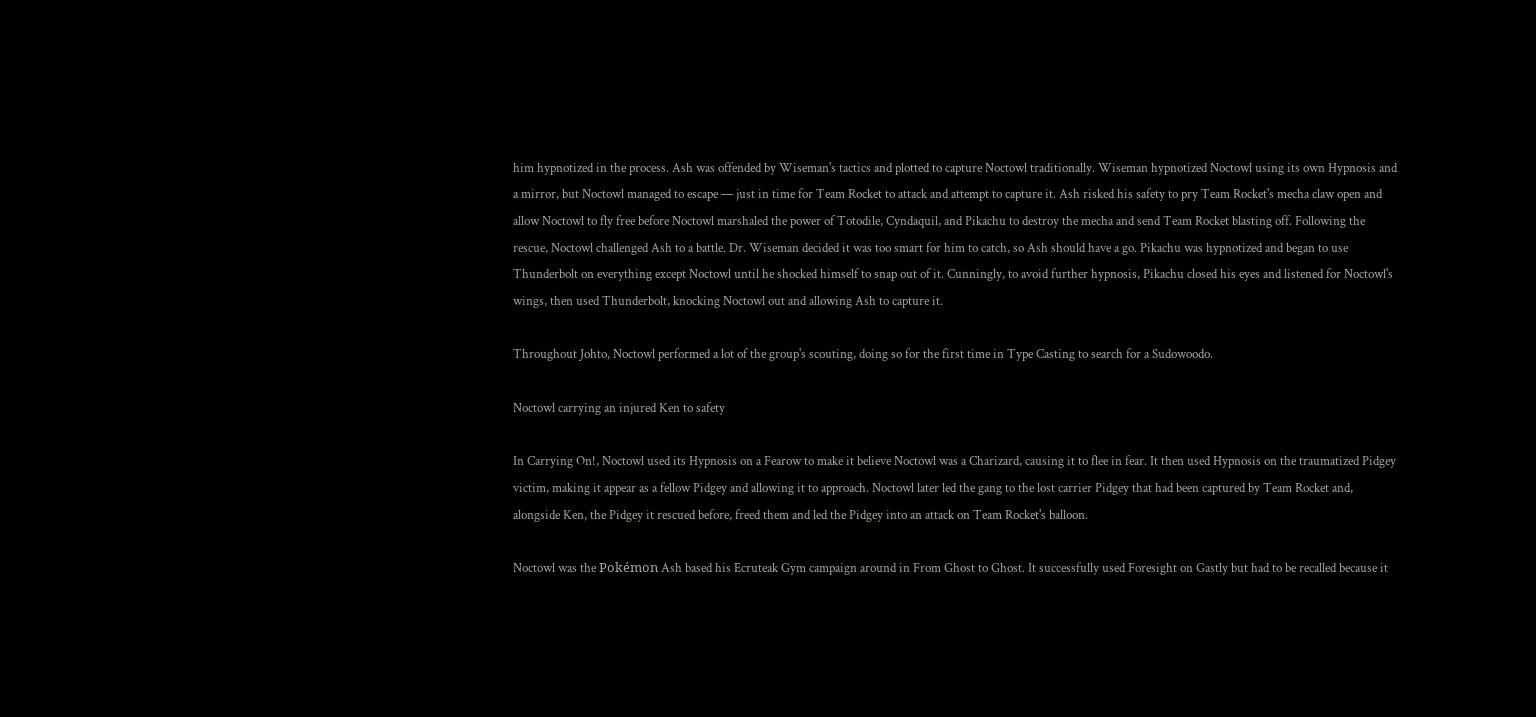him hypnotized in the process. Ash was offended by Wiseman's tactics and plotted to capture Noctowl traditionally. Wiseman hypnotized Noctowl using its own Hypnosis and a mirror, but Noctowl managed to escape — just in time for Team Rocket to attack and attempt to capture it. Ash risked his safety to pry Team Rocket's mecha claw open and allow Noctowl to fly free before Noctowl marshaled the power of Totodile, Cyndaquil, and Pikachu to destroy the mecha and send Team Rocket blasting off. Following the rescue, Noctowl challenged Ash to a battle. Dr. Wiseman decided it was too smart for him to catch, so Ash should have a go. Pikachu was hypnotized and began to use Thunderbolt on everything except Noctowl until he shocked himself to snap out of it. Cunningly, to avoid further hypnosis, Pikachu closed his eyes and listened for Noctowl's wings, then used Thunderbolt, knocking Noctowl out and allowing Ash to capture it.

Throughout Johto, Noctowl performed a lot of the group's scouting, doing so for the first time in Type Casting to search for a Sudowoodo.

Noctowl carrying an injured Ken to safety

In Carrying On!, Noctowl used its Hypnosis on a Fearow to make it believe Noctowl was a Charizard, causing it to flee in fear. It then used Hypnosis on the traumatized Pidgey victim, making it appear as a fellow Pidgey and allowing it to approach. Noctowl later led the gang to the lost carrier Pidgey that had been captured by Team Rocket and, alongside Ken, the Pidgey it rescued before, freed them and led the Pidgey into an attack on Team Rocket's balloon.

Noctowl was the Pokémon Ash based his Ecruteak Gym campaign around in From Ghost to Ghost. It successfully used Foresight on Gastly but had to be recalled because it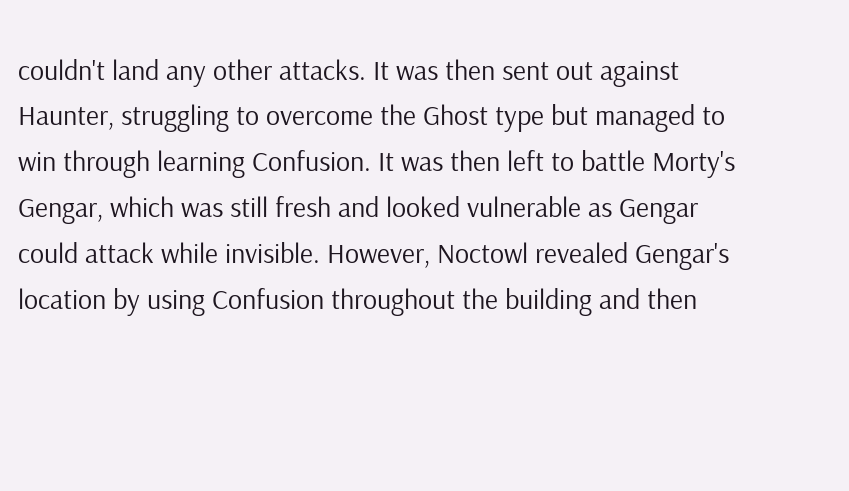couldn't land any other attacks. It was then sent out against Haunter, struggling to overcome the Ghost type but managed to win through learning Confusion. It was then left to battle Morty's Gengar, which was still fresh and looked vulnerable as Gengar could attack while invisible. However, Noctowl revealed Gengar's location by using Confusion throughout the building and then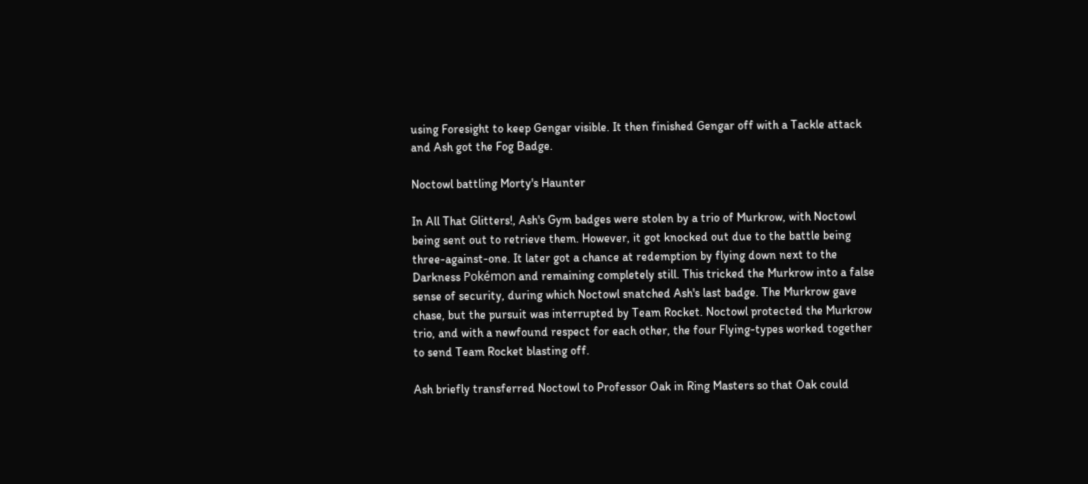using Foresight to keep Gengar visible. It then finished Gengar off with a Tackle attack and Ash got the Fog Badge.

Noctowl battling Morty's Haunter

In All That Glitters!, Ash's Gym badges were stolen by a trio of Murkrow, with Noctowl being sent out to retrieve them. However, it got knocked out due to the battle being three-against-one. It later got a chance at redemption by flying down next to the Darkness Pokémon and remaining completely still. This tricked the Murkrow into a false sense of security, during which Noctowl snatched Ash's last badge. The Murkrow gave chase, but the pursuit was interrupted by Team Rocket. Noctowl protected the Murkrow trio, and with a newfound respect for each other, the four Flying-types worked together to send Team Rocket blasting off.

Ash briefly transferred Noctowl to Professor Oak in Ring Masters so that Oak could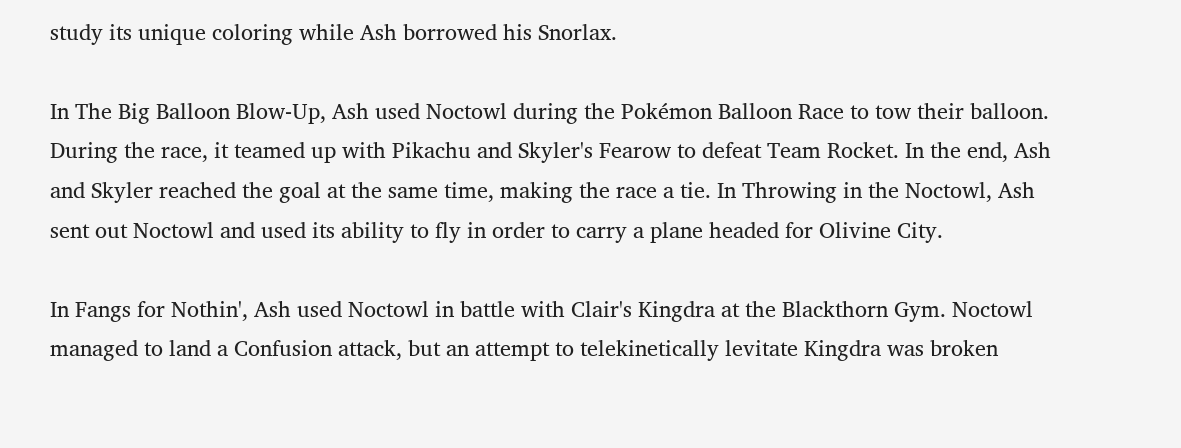study its unique coloring while Ash borrowed his Snorlax.

In The Big Balloon Blow-Up, Ash used Noctowl during the Pokémon Balloon Race to tow their balloon. During the race, it teamed up with Pikachu and Skyler's Fearow to defeat Team Rocket. In the end, Ash and Skyler reached the goal at the same time, making the race a tie. In Throwing in the Noctowl, Ash sent out Noctowl and used its ability to fly in order to carry a plane headed for Olivine City.

In Fangs for Nothin', Ash used Noctowl in battle with Clair's Kingdra at the Blackthorn Gym. Noctowl managed to land a Confusion attack, but an attempt to telekinetically levitate Kingdra was broken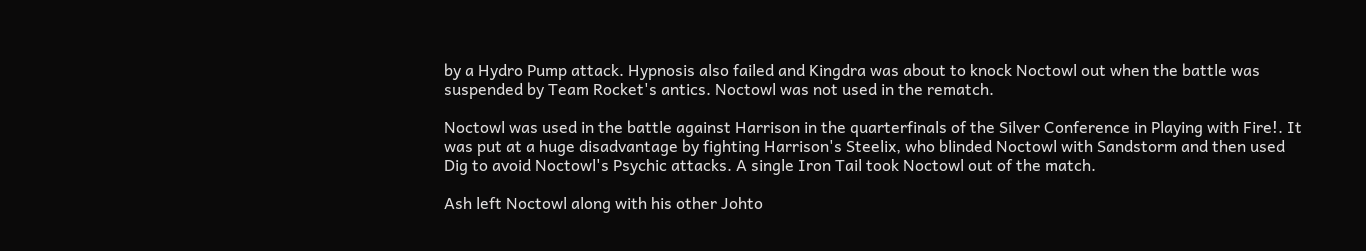by a Hydro Pump attack. Hypnosis also failed and Kingdra was about to knock Noctowl out when the battle was suspended by Team Rocket's antics. Noctowl was not used in the rematch.

Noctowl was used in the battle against Harrison in the quarterfinals of the Silver Conference in Playing with Fire!. It was put at a huge disadvantage by fighting Harrison's Steelix, who blinded Noctowl with Sandstorm and then used Dig to avoid Noctowl's Psychic attacks. A single Iron Tail took Noctowl out of the match.

Ash left Noctowl along with his other Johto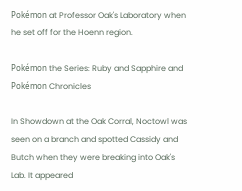Pokémon at Professor Oak's Laboratory when he set off for the Hoenn region.

Pokémon the Series: Ruby and Sapphire and Pokémon Chronicles

In Showdown at the Oak Corral, Noctowl was seen on a branch and spotted Cassidy and Butch when they were breaking into Oak's Lab. It appeared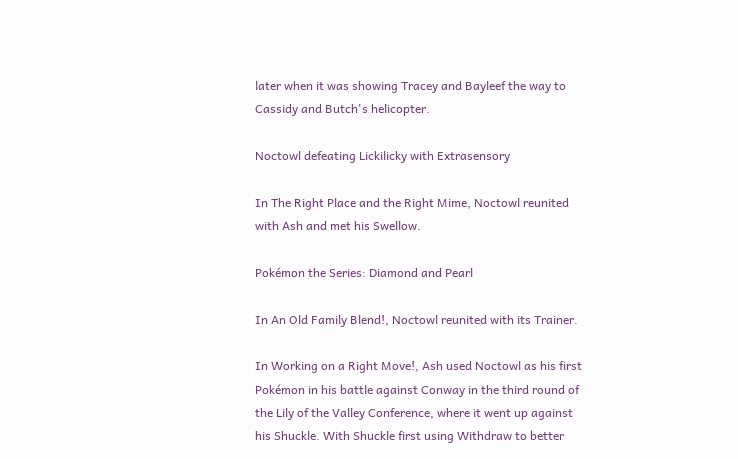later when it was showing Tracey and Bayleef the way to Cassidy and Butch's helicopter.

Noctowl defeating Lickilicky with Extrasensory

In The Right Place and the Right Mime, Noctowl reunited with Ash and met his Swellow.

Pokémon the Series: Diamond and Pearl

In An Old Family Blend!, Noctowl reunited with its Trainer.

In Working on a Right Move!, Ash used Noctowl as his first Pokémon in his battle against Conway in the third round of the Lily of the Valley Conference, where it went up against his Shuckle. With Shuckle first using Withdraw to better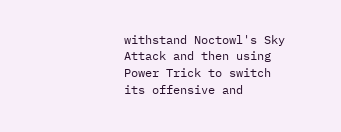withstand Noctowl's Sky Attack and then using Power Trick to switch its offensive and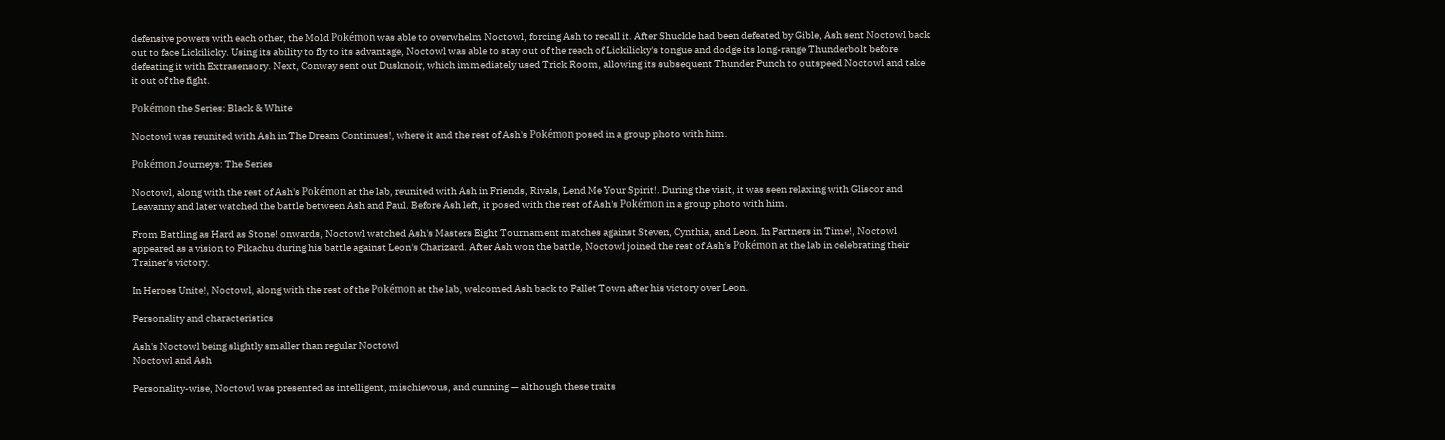defensive powers with each other, the Mold Pokémon was able to overwhelm Noctowl, forcing Ash to recall it. After Shuckle had been defeated by Gible, Ash sent Noctowl back out to face Lickilicky. Using its ability to fly to its advantage, Noctowl was able to stay out of the reach of Lickilicky's tongue and dodge its long-range Thunderbolt before defeating it with Extrasensory. Next, Conway sent out Dusknoir, which immediately used Trick Room, allowing its subsequent Thunder Punch to outspeed Noctowl and take it out of the fight.

Pokémon the Series: Black & White

Noctowl was reunited with Ash in The Dream Continues!, where it and the rest of Ash's Pokémon posed in a group photo with him.

Pokémon Journeys: The Series

Noctowl, along with the rest of Ash's Pokémon at the lab, reunited with Ash in Friends, Rivals, Lend Me Your Spirit!. During the visit, it was seen relaxing with Gliscor and Leavanny and later watched the battle between Ash and Paul. Before Ash left, it posed with the rest of Ash's Pokémon in a group photo with him.

From Battling as Hard as Stone! onwards, Noctowl watched Ash's Masters Eight Tournament matches against Steven, Cynthia, and Leon. In Partners in Time!, Noctowl appeared as a vision to Pikachu during his battle against Leon's Charizard. After Ash won the battle, Noctowl joined the rest of Ash's Pokémon at the lab in celebrating their Trainer's victory.

In Heroes Unite!, Noctowl, along with the rest of the Pokémon at the lab, welcomed Ash back to Pallet Town after his victory over Leon.

Personality and characteristics

Ash's Noctowl being slightly smaller than regular Noctowl
Noctowl and Ash

Personality-wise, Noctowl was presented as intelligent, mischievous, and cunning — although these traits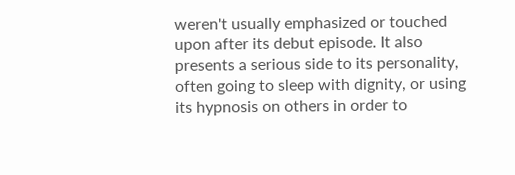weren't usually emphasized or touched upon after its debut episode. It also presents a serious side to its personality, often going to sleep with dignity, or using its hypnosis on others in order to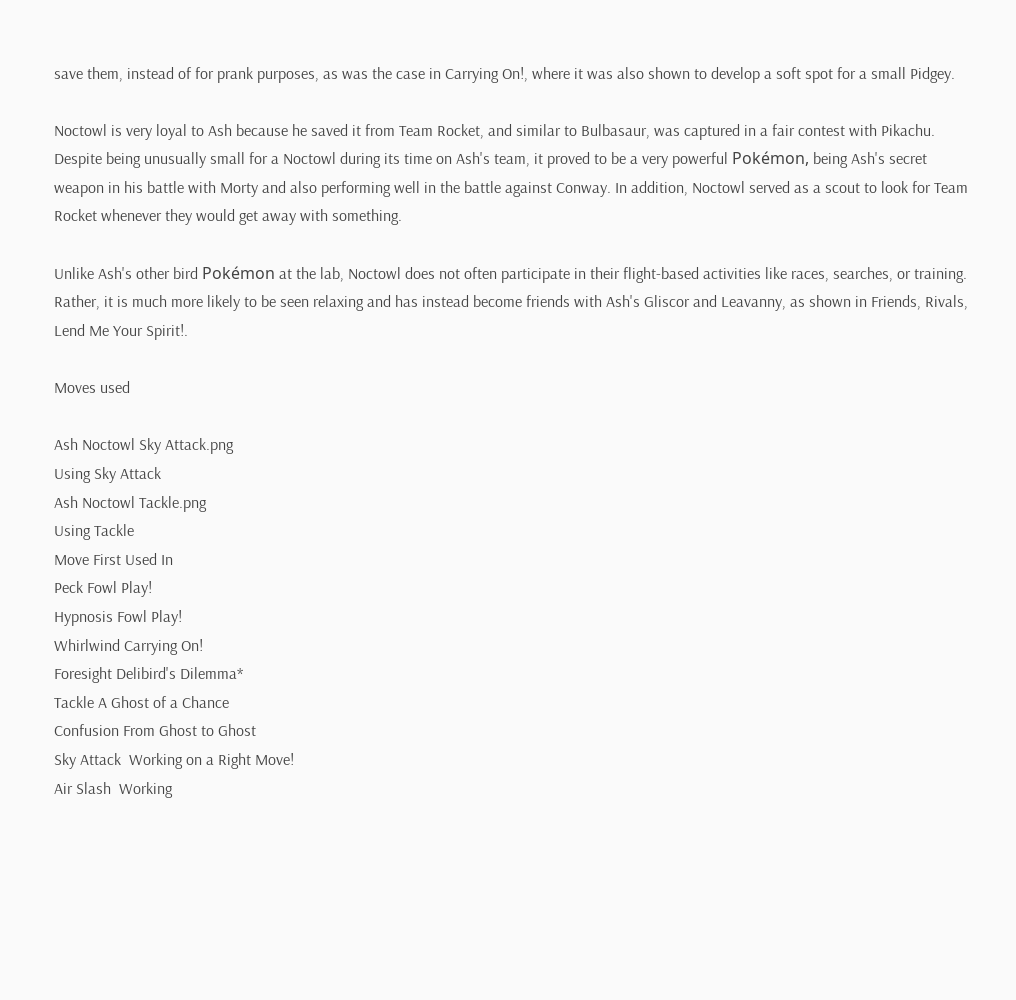save them, instead of for prank purposes, as was the case in Carrying On!, where it was also shown to develop a soft spot for a small Pidgey.

Noctowl is very loyal to Ash because he saved it from Team Rocket, and similar to Bulbasaur, was captured in a fair contest with Pikachu. Despite being unusually small for a Noctowl during its time on Ash's team, it proved to be a very powerful Pokémon, being Ash's secret weapon in his battle with Morty and also performing well in the battle against Conway. In addition, Noctowl served as a scout to look for Team Rocket whenever they would get away with something.

Unlike Ash's other bird Pokémon at the lab, Noctowl does not often participate in their flight-based activities like races, searches, or training. Rather, it is much more likely to be seen relaxing and has instead become friends with Ash's Gliscor and Leavanny, as shown in Friends, Rivals, Lend Me Your Spirit!.

Moves used

Ash Noctowl Sky Attack.png
Using Sky Attack
Ash Noctowl Tackle.png
Using Tackle
Move First Used In
Peck Fowl Play!
Hypnosis Fowl Play!
Whirlwind Carrying On!
Foresight Delibird's Dilemma*
Tackle A Ghost of a Chance
Confusion From Ghost to Ghost
Sky Attack  Working on a Right Move!
Air Slash  Working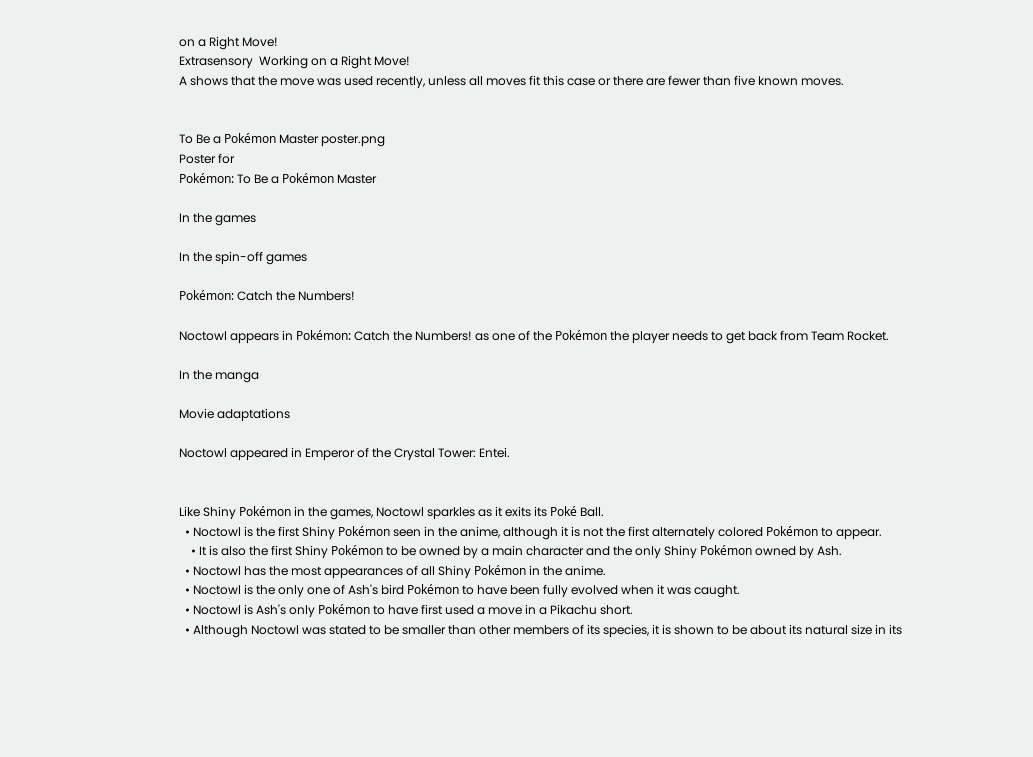on a Right Move!
Extrasensory  Working on a Right Move!
A shows that the move was used recently, unless all moves fit this case or there are fewer than five known moves.


To Be a Pokémon Master poster.png
Poster for
Pokémon: To Be a Pokémon Master

In the games

In the spin-off games

Pokémon: Catch the Numbers!

Noctowl appears in Pokémon: Catch the Numbers! as one of the Pokémon the player needs to get back from Team Rocket.

In the manga

Movie adaptations

Noctowl appeared in Emperor of the Crystal Tower: Entei.


Like Shiny Pokémon in the games, Noctowl sparkles as it exits its Poké Ball.
  • Noctowl is the first Shiny Pokémon seen in the anime, although it is not the first alternately colored Pokémon to appear.
    • It is also the first Shiny Pokémon to be owned by a main character and the only Shiny Pokémon owned by Ash.
  • Noctowl has the most appearances of all Shiny Pokémon in the anime.
  • Noctowl is the only one of Ash's bird Pokémon to have been fully evolved when it was caught.
  • Noctowl is Ash's only Pokémon to have first used a move in a Pikachu short.
  • Although Noctowl was stated to be smaller than other members of its species, it is shown to be about its natural size in its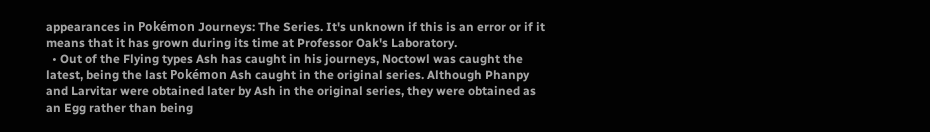appearances in Pokémon Journeys: The Series. It's unknown if this is an error or if it means that it has grown during its time at Professor Oak's Laboratory.
  • Out of the Flying types Ash has caught in his journeys, Noctowl was caught the latest, being the last Pokémon Ash caught in the original series. Although Phanpy and Larvitar were obtained later by Ash in the original series, they were obtained as an Egg rather than being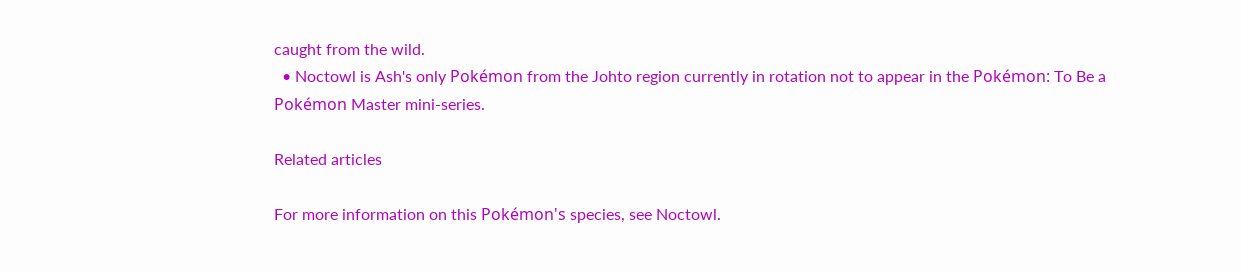caught from the wild.
  • Noctowl is Ash's only Pokémon from the Johto region currently in rotation not to appear in the Pokémon: To Be a Pokémon Master mini-series.

Related articles

For more information on this Pokémon's species, see Noctowl.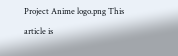Project Anime logo.png This article is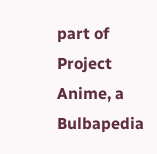part of Project Anime, a Bulbapedia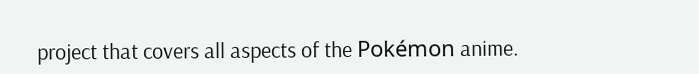project that covers all aspects of the Pokémon anime.